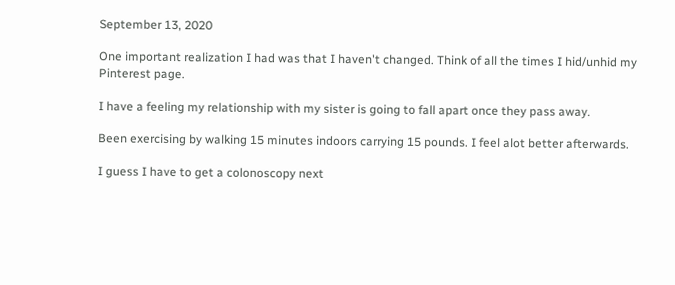September 13, 2020

One important realization I had was that I haven't changed. Think of all the times I hid/unhid my Pinterest page.

I have a feeling my relationship with my sister is going to fall apart once they pass away.

Been exercising by walking 15 minutes indoors carrying 15 pounds. I feel alot better afterwards.

I guess I have to get a colonoscopy next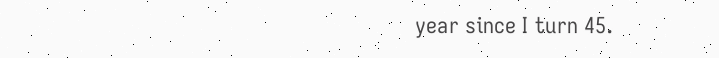year since I turn 45.